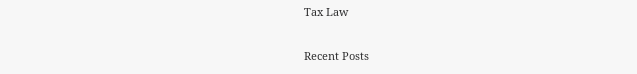Tax Law

Recent Posts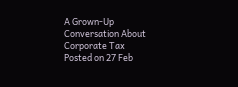A Grown-Up Conversation About Corporate Tax
Posted on 27 Feb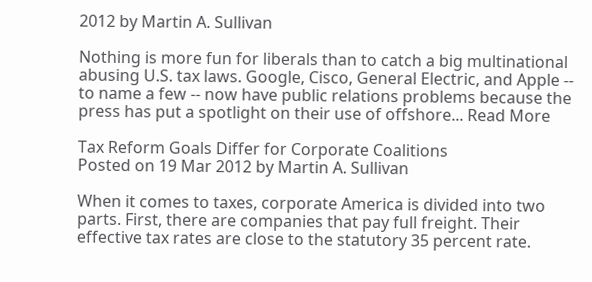2012 by Martin A. Sullivan

Nothing is more fun for liberals than to catch a big multinational abusing U.S. tax laws. Google, Cisco, General Electric, and Apple -- to name a few -- now have public relations problems because the press has put a spotlight on their use of offshore... Read More

Tax Reform Goals Differ for Corporate Coalitions
Posted on 19 Mar 2012 by Martin A. Sullivan

When it comes to taxes, corporate America is divided into two parts. First, there are companies that pay full freight. Their effective tax rates are close to the statutory 35 percent rate.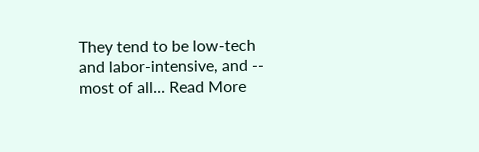They tend to be low-tech and labor-intensive, and -- most of all... Read More